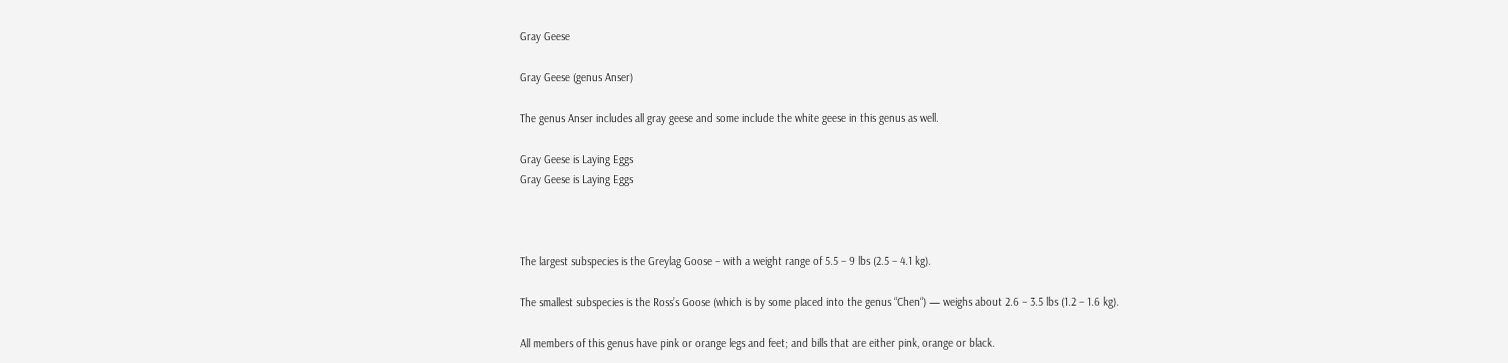Gray Geese

Gray Geese (genus Anser)

The genus Anser includes all gray geese and some include the white geese in this genus as well.

Gray Geese is Laying Eggs
Gray Geese is Laying Eggs



The largest subspecies is the Greylag Goose – with a weight range of 5.5 – 9 lbs (2.5 – 4.1 kg).

The smallest subspecies is the Ross’s Goose (which is by some placed into the genus “Chen“) — weighs about 2.6 – 3.5 lbs (1.2 – 1.6 kg).

All members of this genus have pink or orange legs and feet; and bills that are either pink, orange or black.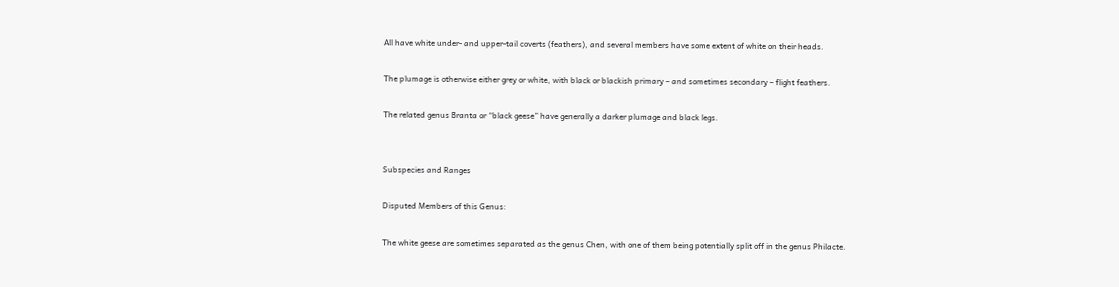All have white under- and upper-tail coverts (feathers), and several members have some extent of white on their heads.

The plumage is otherwise either grey or white, with black or blackish primary – and sometimes secondary – flight feathers.

The related genus Branta or “black geese” have generally a darker plumage and black legs.


Subspecies and Ranges

Disputed Members of this Genus:

The white geese are sometimes separated as the genus Chen, with one of them being potentially split off in the genus Philacte.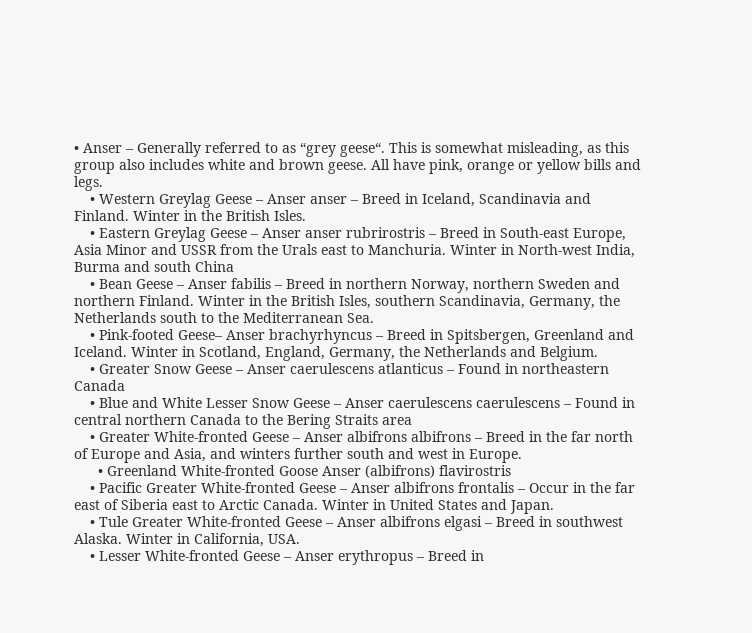• Anser – Generally referred to as “grey geese“. This is somewhat misleading, as this group also includes white and brown geese. All have pink, orange or yellow bills and legs.
    • Western Greylag Geese – Anser anser – Breed in Iceland, Scandinavia and Finland. Winter in the British Isles.
    • Eastern Greylag Geese – Anser anser rubrirostris – Breed in South-east Europe, Asia Minor and USSR from the Urals east to Manchuria. Winter in North-west India, Burma and south China
    • Bean Geese – Anser fabilis – Breed in northern Norway, northern Sweden and northern Finland. Winter in the British Isles, southern Scandinavia, Germany, the Netherlands south to the Mediterranean Sea.
    • Pink-footed Geese– Anser brachyrhyncus – Breed in Spitsbergen, Greenland and Iceland. Winter in Scotland, England, Germany, the Netherlands and Belgium.
    • Greater Snow Geese – Anser caerulescens atlanticus – Found in northeastern Canada
    • Blue and White Lesser Snow Geese – Anser caerulescens caerulescens – Found in central northern Canada to the Bering Straits area
    • Greater White-fronted Geese – Anser albifrons albifrons – Breed in the far north of Europe and Asia, and winters further south and west in Europe.
      • Greenland White-fronted Goose Anser (albifrons) flavirostris
    • Pacific Greater White-fronted Geese – Anser albifrons frontalis – Occur in the far east of Siberia east to Arctic Canada. Winter in United States and Japan.
    • Tule Greater White-fronted Geese – Anser albifrons elgasi – Breed in southwest Alaska. Winter in California, USA.
    • Lesser White-fronted Geese – Anser erythropus – Breed in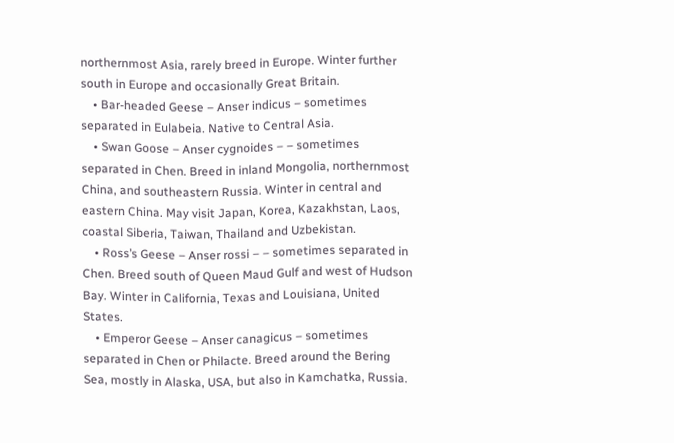northernmost Asia, rarely breed in Europe. Winter further south in Europe and occasionally Great Britain.
    • Bar-headed Geese – Anser indicus – sometimes separated in Eulabeia. Native to Central Asia.
    • Swan Goose – Anser cygnoides – – sometimes separated in Chen. Breed in inland Mongolia, northernmost China, and southeastern Russia. Winter in central and eastern China. May visit Japan, Korea, Kazakhstan, Laos, coastal Siberia, Taiwan, Thailand and Uzbekistan.
    • Ross’s Geese – Anser rossi – – sometimes separated in Chen. Breed south of Queen Maud Gulf and west of Hudson Bay. Winter in California, Texas and Louisiana, United States.
    • Emperor Geese – Anser canagicus – sometimes separated in Chen or Philacte. Breed around the Bering Sea, mostly in Alaska, USA, but also in Kamchatka, Russia.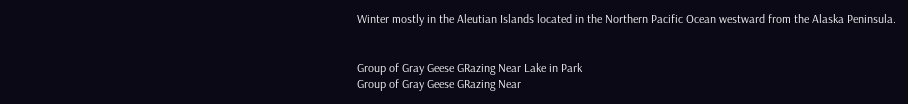Winter mostly in the Aleutian Islands located in the Northern Pacific Ocean westward from the Alaska Peninsula.


Group of Gray Geese GRazing Near Lake in Park
Group of Gray Geese GRazing Near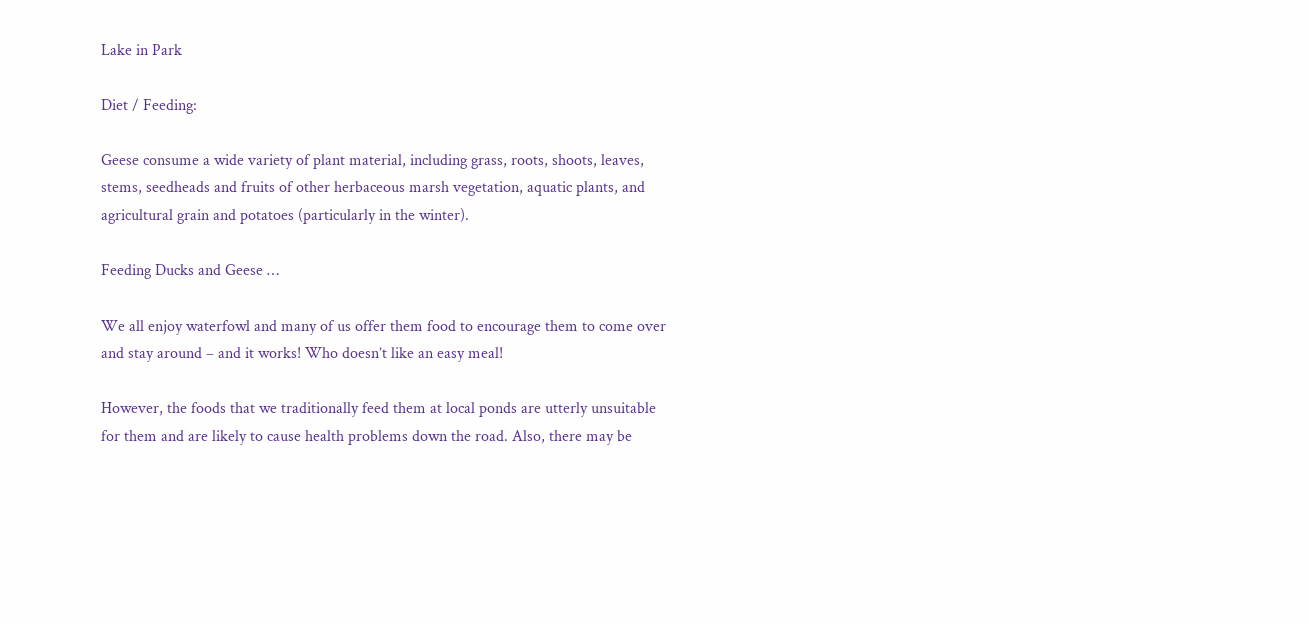Lake in Park

Diet / Feeding:

Geese consume a wide variety of plant material, including grass, roots, shoots, leaves, stems, seedheads and fruits of other herbaceous marsh vegetation, aquatic plants, and agricultural grain and potatoes (particularly in the winter).

Feeding Ducks and Geese …

We all enjoy waterfowl and many of us offer them food to encourage them to come over and stay around – and it works! Who doesn’t like an easy meal!

However, the foods that we traditionally feed them at local ponds are utterly unsuitable for them and are likely to cause health problems down the road. Also, there may be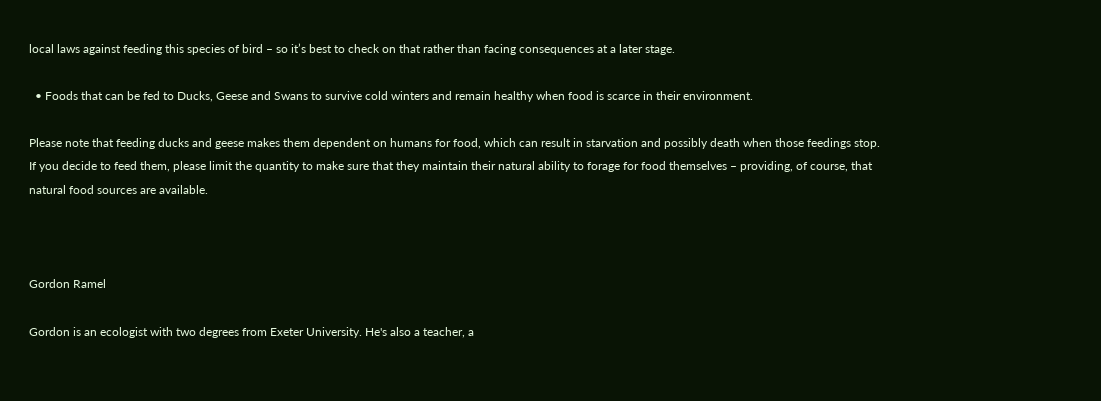local laws against feeding this species of bird – so it’s best to check on that rather than facing consequences at a later stage.

  • Foods that can be fed to Ducks, Geese and Swans to survive cold winters and remain healthy when food is scarce in their environment.

Please note that feeding ducks and geese makes them dependent on humans for food, which can result in starvation and possibly death when those feedings stop. If you decide to feed them, please limit the quantity to make sure that they maintain their natural ability to forage for food themselves – providing, of course, that natural food sources are available.



Gordon Ramel

Gordon is an ecologist with two degrees from Exeter University. He's also a teacher, a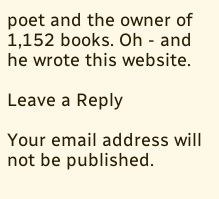poet and the owner of 1,152 books. Oh - and he wrote this website.

Leave a Reply

Your email address will not be published.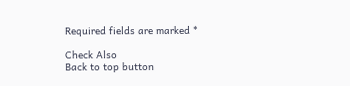Required fields are marked *

Check Also
Back to top button